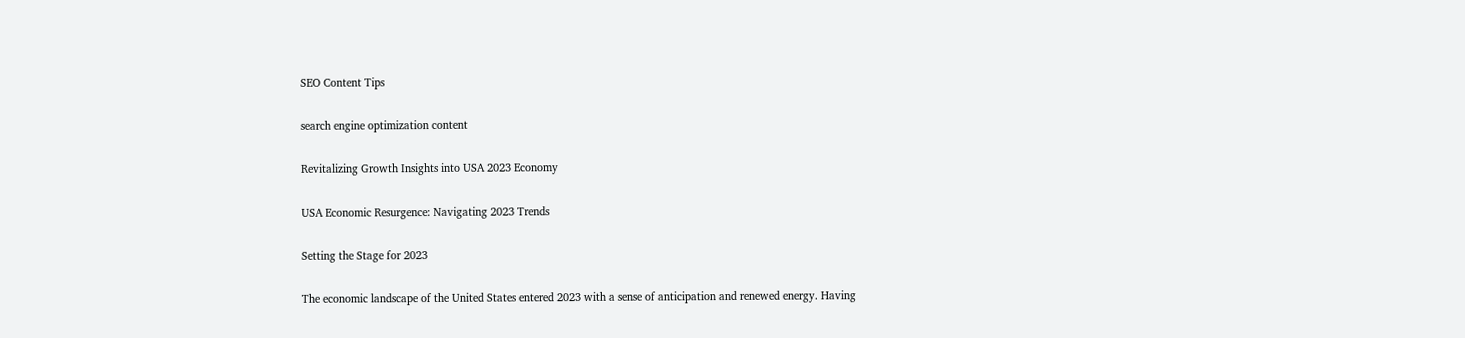SEO Content Tips

search engine optimization content

Revitalizing Growth Insights into USA 2023 Economy

USA Economic Resurgence: Navigating 2023 Trends

Setting the Stage for 2023

The economic landscape of the United States entered 2023 with a sense of anticipation and renewed energy. Having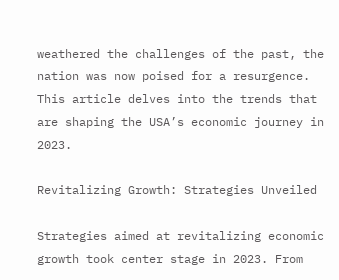weathered the challenges of the past, the nation was now poised for a resurgence. This article delves into the trends that are shaping the USA’s economic journey in 2023.

Revitalizing Growth: Strategies Unveiled

Strategies aimed at revitalizing economic growth took center stage in 2023. From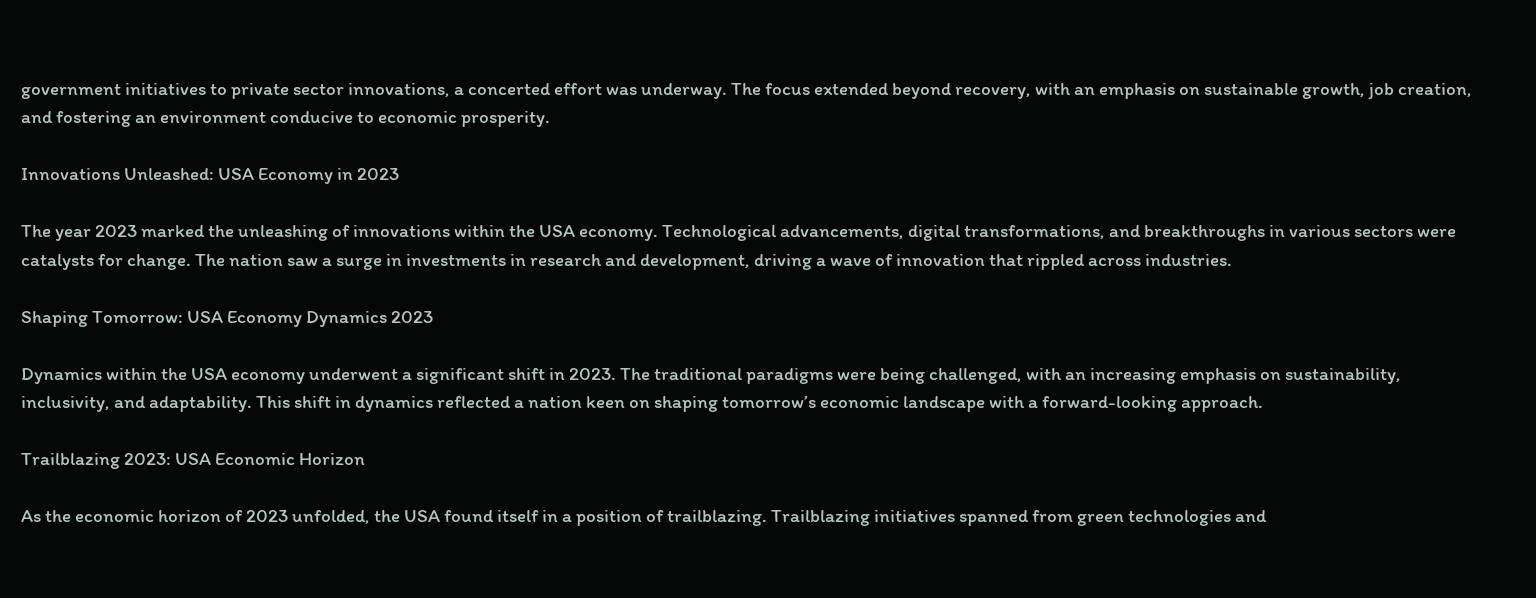government initiatives to private sector innovations, a concerted effort was underway. The focus extended beyond recovery, with an emphasis on sustainable growth, job creation, and fostering an environment conducive to economic prosperity.

Innovations Unleashed: USA Economy in 2023

The year 2023 marked the unleashing of innovations within the USA economy. Technological advancements, digital transformations, and breakthroughs in various sectors were catalysts for change. The nation saw a surge in investments in research and development, driving a wave of innovation that rippled across industries.

Shaping Tomorrow: USA Economy Dynamics 2023

Dynamics within the USA economy underwent a significant shift in 2023. The traditional paradigms were being challenged, with an increasing emphasis on sustainability, inclusivity, and adaptability. This shift in dynamics reflected a nation keen on shaping tomorrow’s economic landscape with a forward-looking approach.

Trailblazing 2023: USA Economic Horizon

As the economic horizon of 2023 unfolded, the USA found itself in a position of trailblazing. Trailblazing initiatives spanned from green technologies and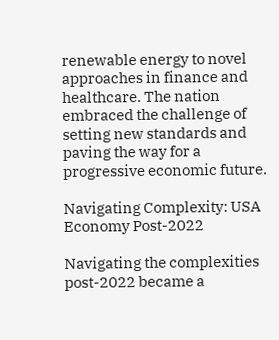renewable energy to novel approaches in finance and healthcare. The nation embraced the challenge of setting new standards and paving the way for a progressive economic future.

Navigating Complexity: USA Economy Post-2022

Navigating the complexities post-2022 became a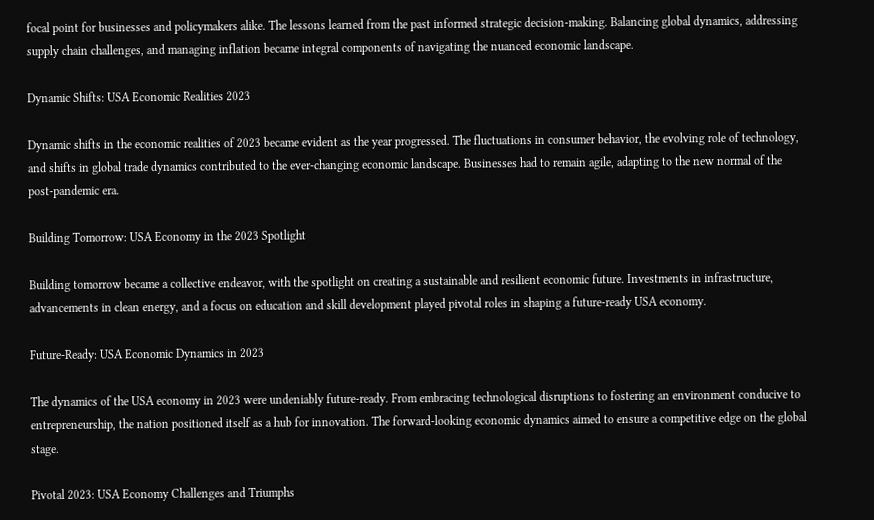focal point for businesses and policymakers alike. The lessons learned from the past informed strategic decision-making. Balancing global dynamics, addressing supply chain challenges, and managing inflation became integral components of navigating the nuanced economic landscape.

Dynamic Shifts: USA Economic Realities 2023

Dynamic shifts in the economic realities of 2023 became evident as the year progressed. The fluctuations in consumer behavior, the evolving role of technology, and shifts in global trade dynamics contributed to the ever-changing economic landscape. Businesses had to remain agile, adapting to the new normal of the post-pandemic era.

Building Tomorrow: USA Economy in the 2023 Spotlight

Building tomorrow became a collective endeavor, with the spotlight on creating a sustainable and resilient economic future. Investments in infrastructure, advancements in clean energy, and a focus on education and skill development played pivotal roles in shaping a future-ready USA economy.

Future-Ready: USA Economic Dynamics in 2023

The dynamics of the USA economy in 2023 were undeniably future-ready. From embracing technological disruptions to fostering an environment conducive to entrepreneurship, the nation positioned itself as a hub for innovation. The forward-looking economic dynamics aimed to ensure a competitive edge on the global stage.

Pivotal 2023: USA Economy Challenges and Triumphs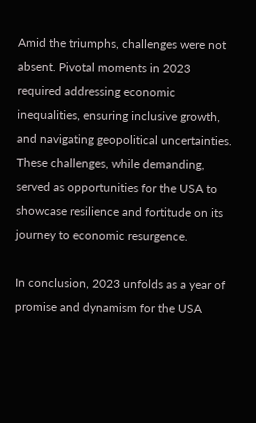Amid the triumphs, challenges were not absent. Pivotal moments in 2023 required addressing economic inequalities, ensuring inclusive growth, and navigating geopolitical uncertainties. These challenges, while demanding, served as opportunities for the USA to showcase resilience and fortitude on its journey to economic resurgence.

In conclusion, 2023 unfolds as a year of promise and dynamism for the USA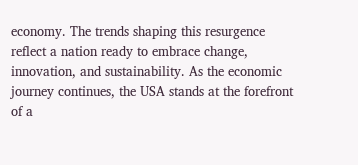economy. The trends shaping this resurgence reflect a nation ready to embrace change, innovation, and sustainability. As the economic journey continues, the USA stands at the forefront of a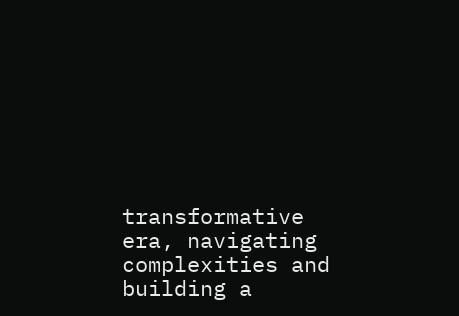transformative era, navigating complexities and building a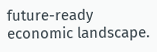future-ready economic landscape.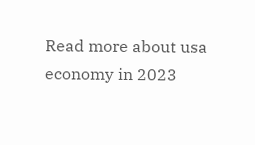Read more about usa economy in 2023